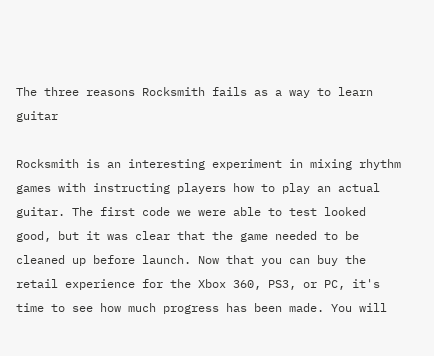The three reasons Rocksmith fails as a way to learn guitar

Rocksmith is an interesting experiment in mixing rhythm games with instructing players how to play an actual guitar. The first code we were able to test looked good, but it was clear that the game needed to be cleaned up before launch. Now that you can buy the retail experience for the Xbox 360, PS3, or PC, it's time to see how much progress has been made. You will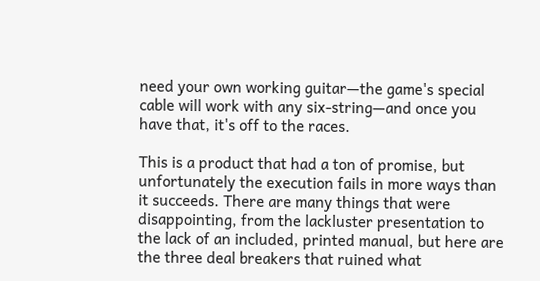need your own working guitar—the game's special cable will work with any six-string—and once you have that, it's off to the races.

This is a product that had a ton of promise, but unfortunately the execution fails in more ways than it succeeds. There are many things that were disappointing, from the lackluster presentation to the lack of an included, printed manual, but here are the three deal breakers that ruined what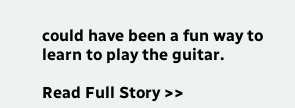could have been a fun way to learn to play the guitar.

Read Full Story >>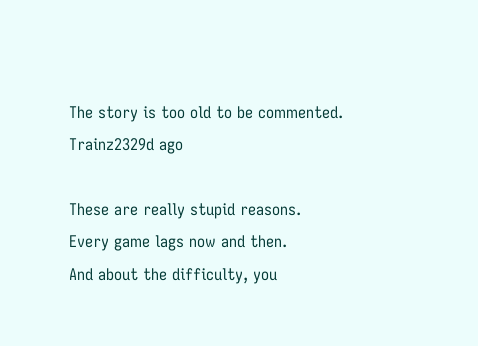The story is too old to be commented.
Trainz2329d ago

These are really stupid reasons.
Every game lags now and then.
And about the difficulty, you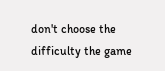don't choose the difficulty the game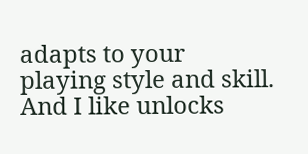adapts to your playing style and skill.
And I like unlocks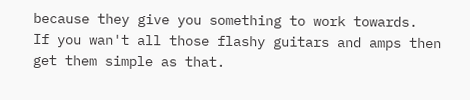because they give you something to work towards.
If you wan't all those flashy guitars and amps then get them simple as that.